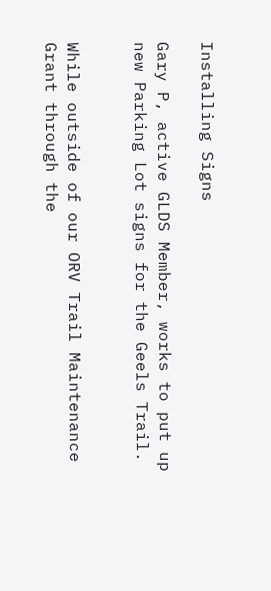Installing Signs

Gary P, active GLDS Member, works to put up new Parking Lot signs for the Geels Trail.


While outside of our ORV Trail Maintenance Grant through the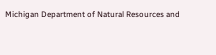Michigan Department of Natural Resources and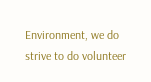Environment, we do strive to do volunteer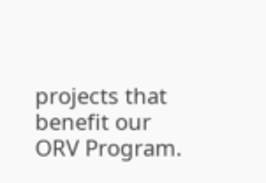projects that benefit our ORV Program.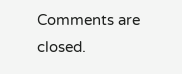Comments are closed.